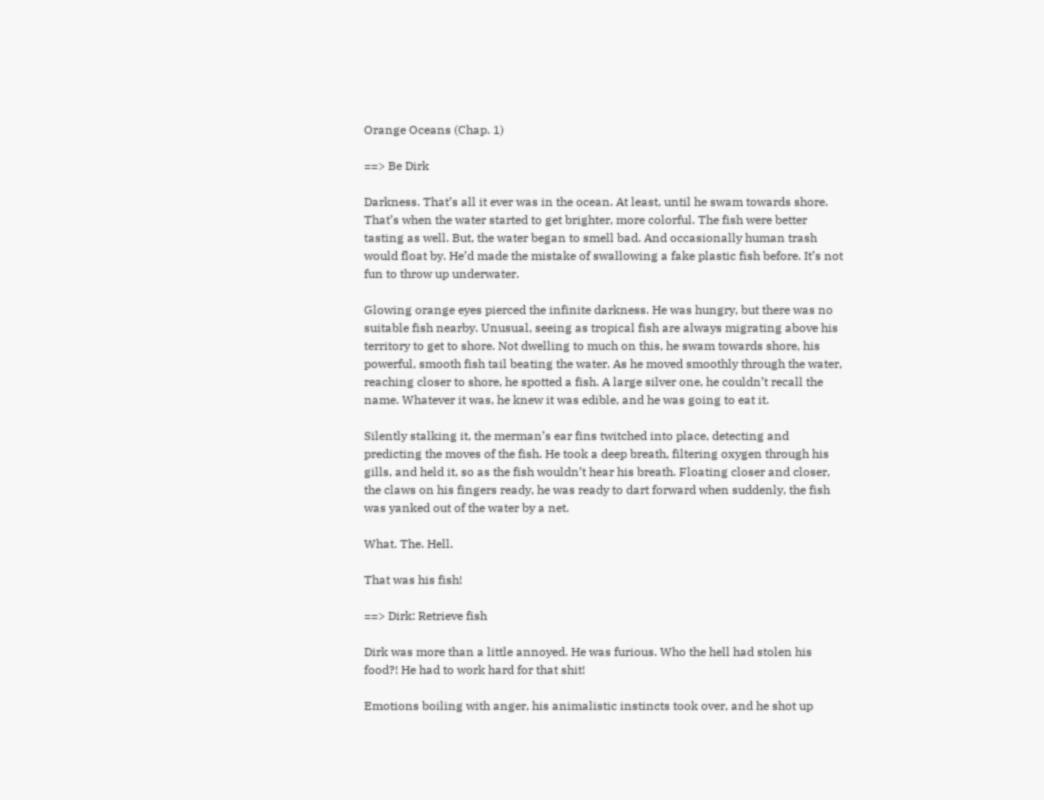Orange Oceans (Chap. 1)

==> Be Dirk

Darkness. That’s all it ever was in the ocean. At least, until he swam towards shore. That’s when the water started to get brighter, more colorful. The fish were better tasting as well. But, the water began to smell bad. And occasionally human trash would float by. He’d made the mistake of swallowing a fake plastic fish before. It’s not fun to throw up underwater.

Glowing orange eyes pierced the infinite darkness. He was hungry, but there was no suitable fish nearby. Unusual, seeing as tropical fish are always migrating above his territory to get to shore. Not dwelling to much on this, he swam towards shore, his powerful, smooth fish tail beating the water. As he moved smoothly through the water, reaching closer to shore, he spotted a fish. A large silver one, he couldn’t recall the name. Whatever it was, he knew it was edible, and he was going to eat it.

Silently stalking it, the merman’s ear fins twitched into place, detecting and predicting the moves of the fish. He took a deep breath, filtering oxygen through his gills, and held it, so as the fish wouldn’t hear his breath. Floating closer and closer, the claws on his fingers ready, he was ready to dart forward when suddenly, the fish was yanked out of the water by a net.

What. The. Hell.

That was his fish!

==> Dirk: Retrieve fish

Dirk was more than a little annoyed. He was furious. Who the hell had stolen his food?! He had to work hard for that shit!

Emotions boiling with anger, his animalistic instincts took over, and he shot up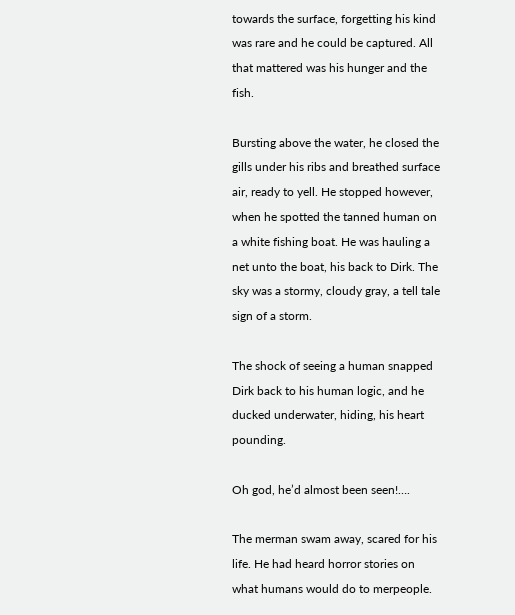towards the surface, forgetting his kind was rare and he could be captured. All that mattered was his hunger and the fish.

Bursting above the water, he closed the gills under his ribs and breathed surface air, ready to yell. He stopped however, when he spotted the tanned human on a white fishing boat. He was hauling a net unto the boat, his back to Dirk. The sky was a stormy, cloudy gray, a tell tale sign of a storm.

The shock of seeing a human snapped Dirk back to his human logic, and he ducked underwater, hiding, his heart pounding.

Oh god, he’d almost been seen!….

The merman swam away, scared for his life. He had heard horror stories on what humans would do to merpeople.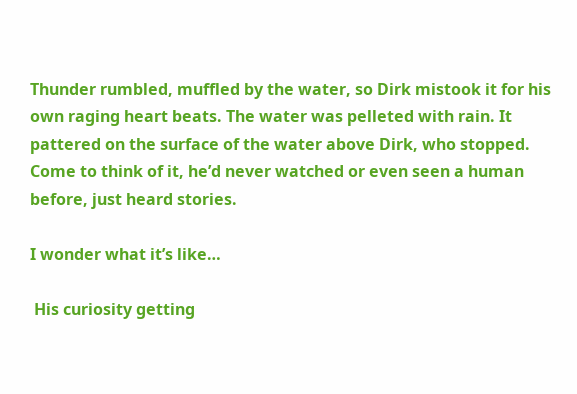Thunder rumbled, muffled by the water, so Dirk mistook it for his own raging heart beats. The water was pelleted with rain. It pattered on the surface of the water above Dirk, who stopped. Come to think of it, he’d never watched or even seen a human before, just heard stories.

I wonder what it’s like…

 His curiosity getting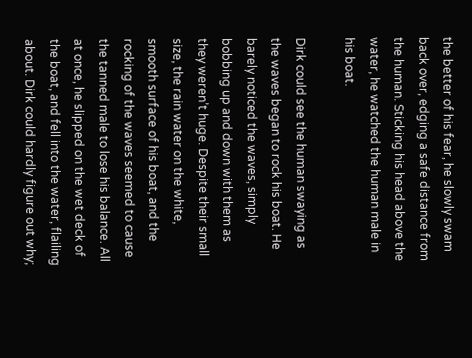the better of his fear, he slowly swam back over, edging a safe distance from the human. Sticking his head above the water, he watched the human male in his boat.

Dirk could see the human swaying as the waves began to rock his boat. He barely noticed the waves, simply bobbing up and down with them as they weren’t huge. Despite their small size, the rain water on the white, smooth surface of his boat, and the rocking of the waves seemed to cause the tanned male to lose his balance. All at once, he slipped on the wet deck of the boat, and fell into the water, flailing about. Dirk could hardly figure out why;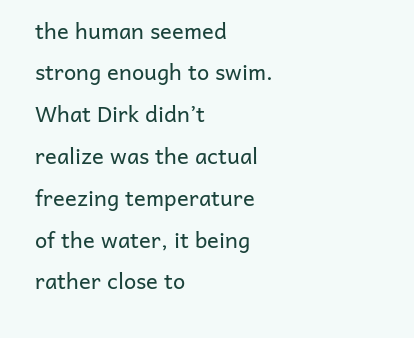the human seemed strong enough to swim. What Dirk didn’t realize was the actual freezing temperature of the water, it being rather close to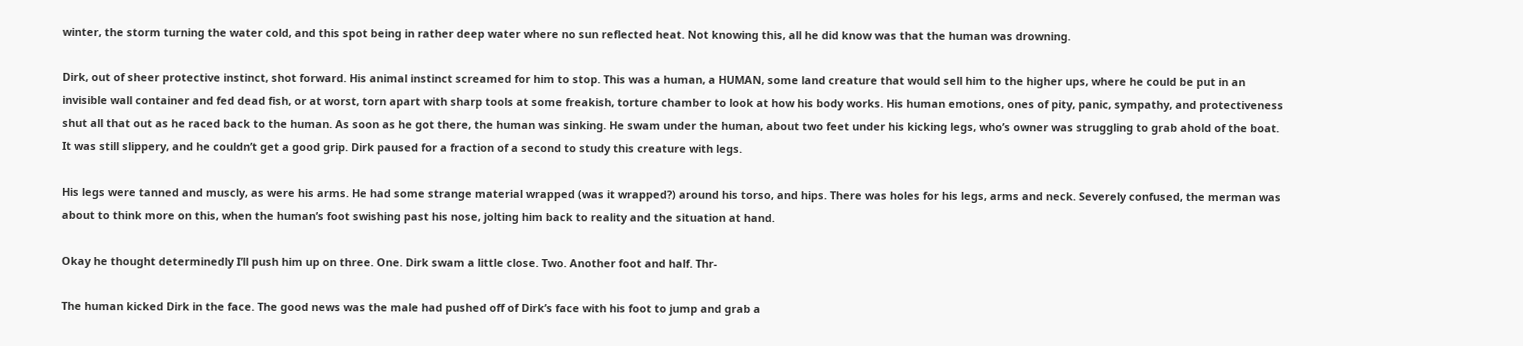winter, the storm turning the water cold, and this spot being in rather deep water where no sun reflected heat. Not knowing this, all he did know was that the human was drowning.

Dirk, out of sheer protective instinct, shot forward. His animal instinct screamed for him to stop. This was a human, a HUMAN, some land creature that would sell him to the higher ups, where he could be put in an invisible wall container and fed dead fish, or at worst, torn apart with sharp tools at some freakish, torture chamber to look at how his body works. His human emotions, ones of pity, panic, sympathy, and protectiveness shut all that out as he raced back to the human. As soon as he got there, the human was sinking. He swam under the human, about two feet under his kicking legs, who’s owner was struggling to grab ahold of the boat. It was still slippery, and he couldn’t get a good grip. Dirk paused for a fraction of a second to study this creature with legs.

His legs were tanned and muscly, as were his arms. He had some strange material wrapped (was it wrapped?) around his torso, and hips. There was holes for his legs, arms and neck. Severely confused, the merman was about to think more on this, when the human’s foot swishing past his nose, jolting him back to reality and the situation at hand.

Okay he thought determinedly I’ll push him up on three. One. Dirk swam a little close. Two. Another foot and half. Thr-

The human kicked Dirk in the face. The good news was the male had pushed off of Dirk’s face with his foot to jump and grab a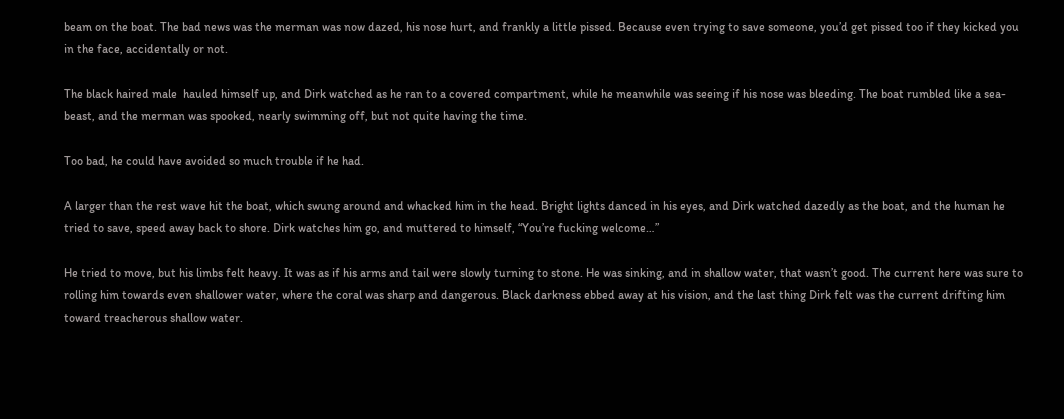beam on the boat. The bad news was the merman was now dazed, his nose hurt, and frankly a little pissed. Because even trying to save someone, you’d get pissed too if they kicked you in the face, accidentally or not.

The black haired male  hauled himself up, and Dirk watched as he ran to a covered compartment, while he meanwhile was seeing if his nose was bleeding. The boat rumbled like a sea-beast, and the merman was spooked, nearly swimming off, but not quite having the time.

Too bad, he could have avoided so much trouble if he had.

A larger than the rest wave hit the boat, which swung around and whacked him in the head. Bright lights danced in his eyes, and Dirk watched dazedly as the boat, and the human he tried to save, speed away back to shore. Dirk watches him go, and muttered to himself, “You’re fucking welcome…”

He tried to move, but his limbs felt heavy. It was as if his arms and tail were slowly turning to stone. He was sinking, and in shallow water, that wasn’t good. The current here was sure to rolling him towards even shallower water, where the coral was sharp and dangerous. Black darkness ebbed away at his vision, and the last thing Dirk felt was the current drifting him toward treacherous shallow water.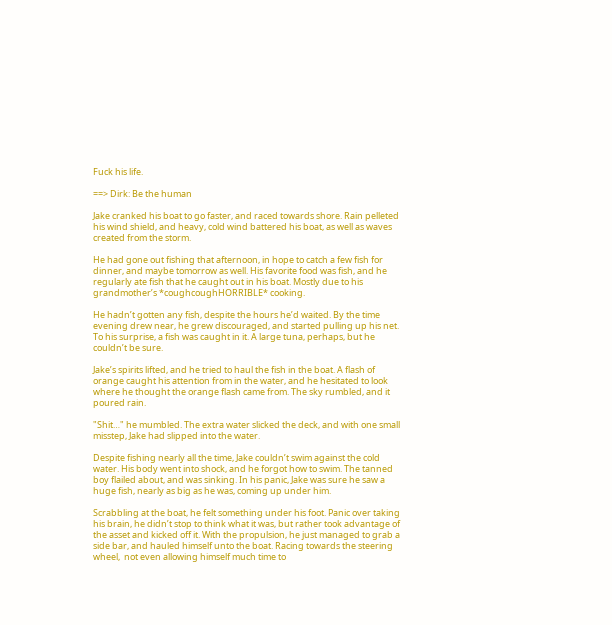Fuck his life.

==> Dirk: Be the human

Jake cranked his boat to go faster, and raced towards shore. Rain pelleted his wind shield, and heavy, cold wind battered his boat, as well as waves created from the storm.

He had gone out fishing that afternoon, in hope to catch a few fish for dinner, and maybe tomorrow as well. His favorite food was fish, and he regularly ate fish that he caught out in his boat. Mostly due to his grandmother’s *coughcoughHORRIBLE* cooking.

He hadn’t gotten any fish, despite the hours he’d waited. By the time evening drew near, he grew discouraged, and started pulling up his net. To his surprise, a fish was caught in it. A large tuna, perhaps, but he couldn’t be sure.

Jake’s spirits lifted, and he tried to haul the fish in the boat. A flash of orange caught his attention from in the water, and he hesitated to look where he thought the orange flash came from. The sky rumbled, and it poured rain.

"Shit…" he mumbled. The extra water slicked the deck, and with one small misstep, Jake had slipped into the water.

Despite fishing nearly all the time, Jake couldn’t swim against the cold water. His body went into shock, and he forgot how to swim. The tanned boy flailed about, and was sinking. In his panic, Jake was sure he saw a huge fish, nearly as big as he was, coming up under him.

Scrabbling at the boat, he felt something under his foot. Panic over taking his brain, he didn’t stop to think what it was, but rather took advantage of the asset and kicked off it. With the propulsion, he just managed to grab a side bar, and hauled himself unto the boat. Racing towards the steering wheel,  not even allowing himself much time to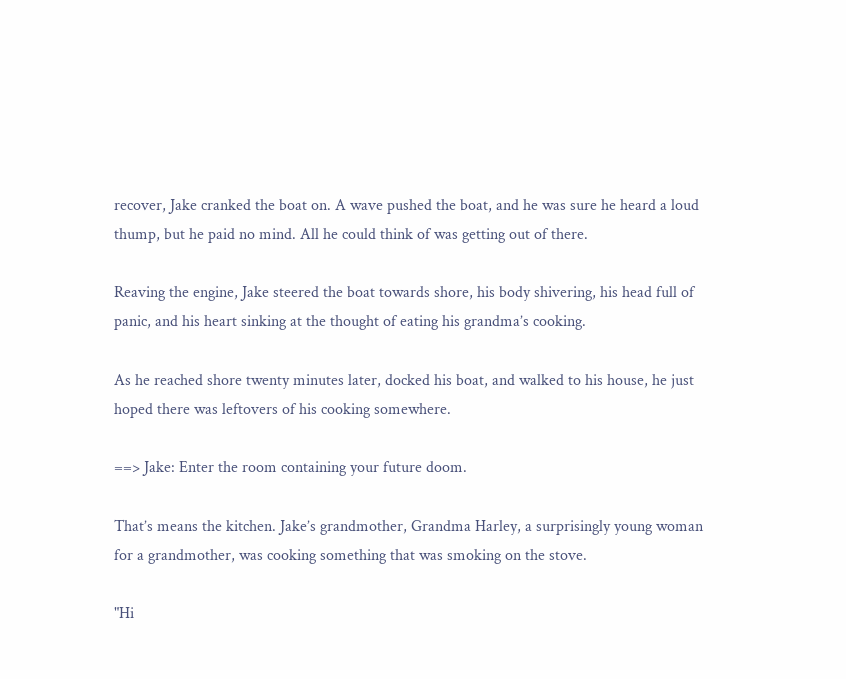recover, Jake cranked the boat on. A wave pushed the boat, and he was sure he heard a loud thump, but he paid no mind. All he could think of was getting out of there.

Reaving the engine, Jake steered the boat towards shore, his body shivering, his head full of panic, and his heart sinking at the thought of eating his grandma’s cooking.

As he reached shore twenty minutes later, docked his boat, and walked to his house, he just hoped there was leftovers of his cooking somewhere.

==> Jake: Enter the room containing your future doom.

That’s means the kitchen. Jake’s grandmother, Grandma Harley, a surprisingly young woman for a grandmother, was cooking something that was smoking on the stove.

"Hi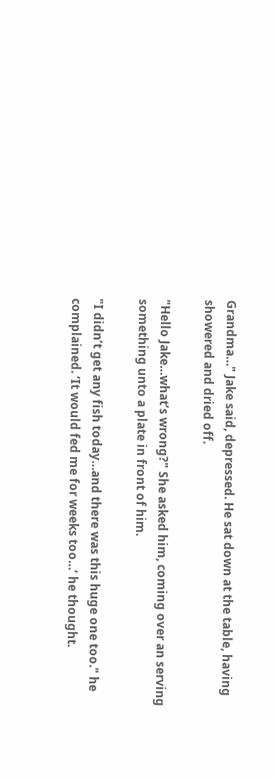Grandma…" Jake said, depressed. He sat down at the table, having showered and dried off.

"Hello Jake…what’s wrong?" She asked him, coming over an serving something unto a plate in front of him.

"I didn’t get any fish today…and there was this huge one too." he complained. ‘It would fed me for weeks too…’ he thought.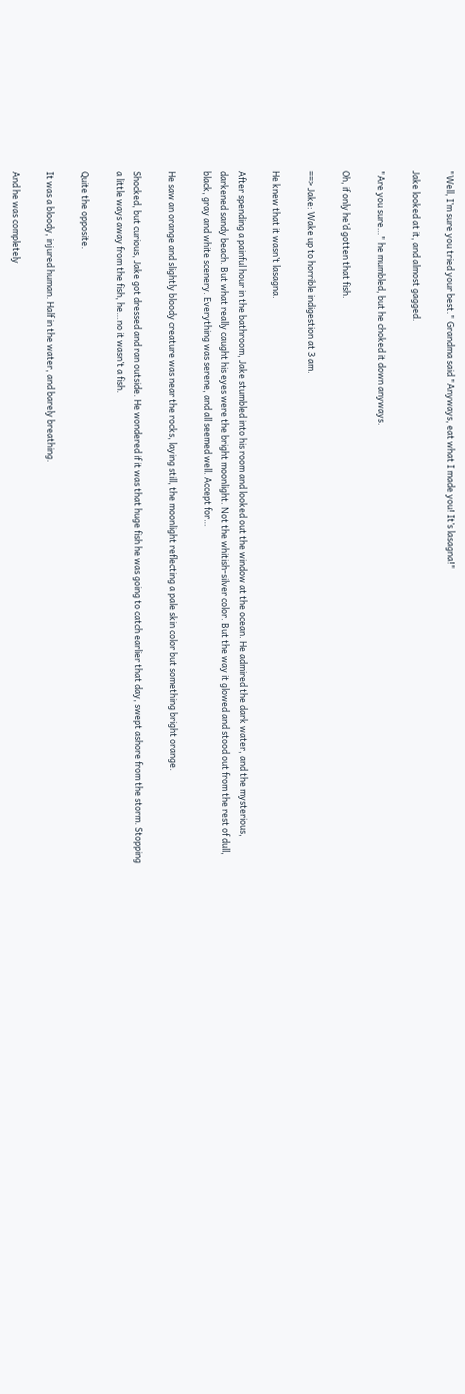"Well, I’m sure you tried your best." Grandma said "Anyways, eat what I made you! It’s lasagna!"

Jake looked at it, and almost gagged.

"Are you sure…" he mumbled, but he choked it down anyways.

Oh, if only he’d gotten that fish.

==> Jake: Wake up to horrible indigestion at 3 am.

He knew that it wasn’t lasagna.

After spending a painful hour in the bathroom, Jake stumbled into his room and looked out the window at the ocean. He admired the dark water, and the mysterious, darkened sandy beach. But what really caught his eyes were the bright moonlight. Not the whitish-silver color. But the way it glowed and stood out from the rest of dull, black, gray and white scenery. Everything was serene, and all seemed well. Accept for…

He saw an orange and slightly bloody creature was near the rocks, laying still, the moonlight reflecting a pale skin color but something bright orange.

Shocked, but curious, Jake got dressed and ran outside. He wondered if it was that huge fish he was going to catch earlier that day, swept ashore from the storm. Stopping a little ways away from the fish, he…no it wasn’t a fish.

Quite the opposite.

It was a bloody, injured human. Half in the water, and barely breathing.

And he was completely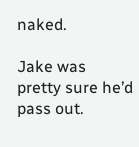naked.

Jake was pretty sure he’d pass out.